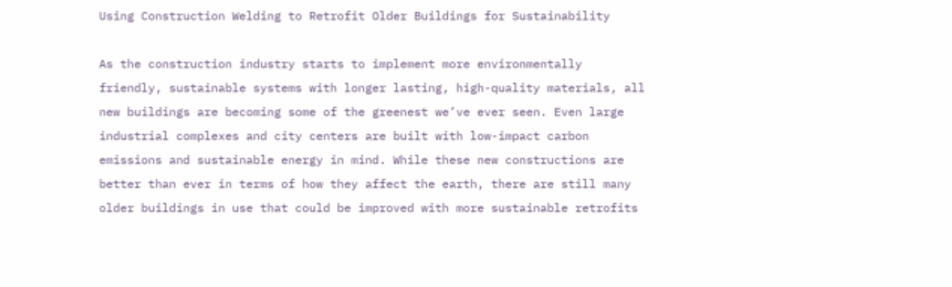Using Construction Welding to Retrofit Older Buildings for Sustainability

As the construction industry starts to implement more environmentally friendly, sustainable systems with longer lasting, high-quality materials, all new buildings are becoming some of the greenest we’ve ever seen. Even large industrial complexes and city centers are built with low-impact carbon emissions and sustainable energy in mind. While these new constructions are better than ever in terms of how they affect the earth, there are still many older buildings in use that could be improved with more sustainable retrofits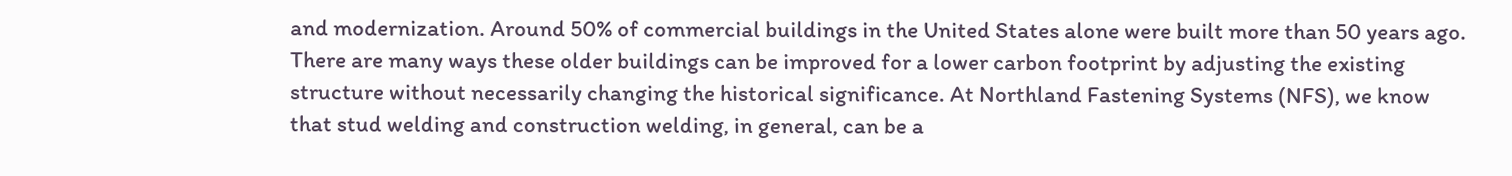and modernization. Around 50% of commercial buildings in the United States alone were built more than 50 years ago. There are many ways these older buildings can be improved for a lower carbon footprint by adjusting the existing structure without necessarily changing the historical significance. At Northland Fastening Systems (NFS), we know that stud welding and construction welding, in general, can be a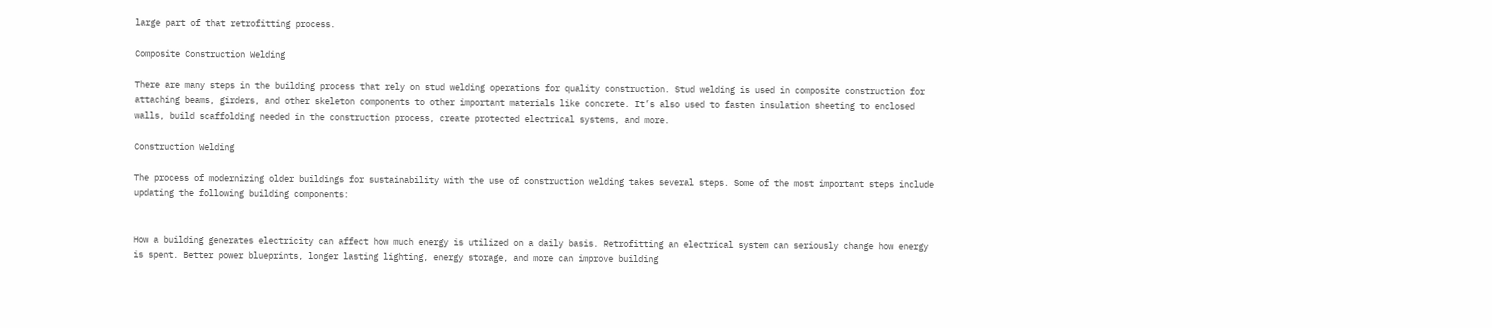large part of that retrofitting process.

Composite Construction Welding

There are many steps in the building process that rely on stud welding operations for quality construction. Stud welding is used in composite construction for attaching beams, girders, and other skeleton components to other important materials like concrete. It’s also used to fasten insulation sheeting to enclosed walls, build scaffolding needed in the construction process, create protected electrical systems, and more.

Construction Welding

The process of modernizing older buildings for sustainability with the use of construction welding takes several steps. Some of the most important steps include updating the following building components:


How a building generates electricity can affect how much energy is utilized on a daily basis. Retrofitting an electrical system can seriously change how energy is spent. Better power blueprints, longer lasting lighting, energy storage, and more can improve building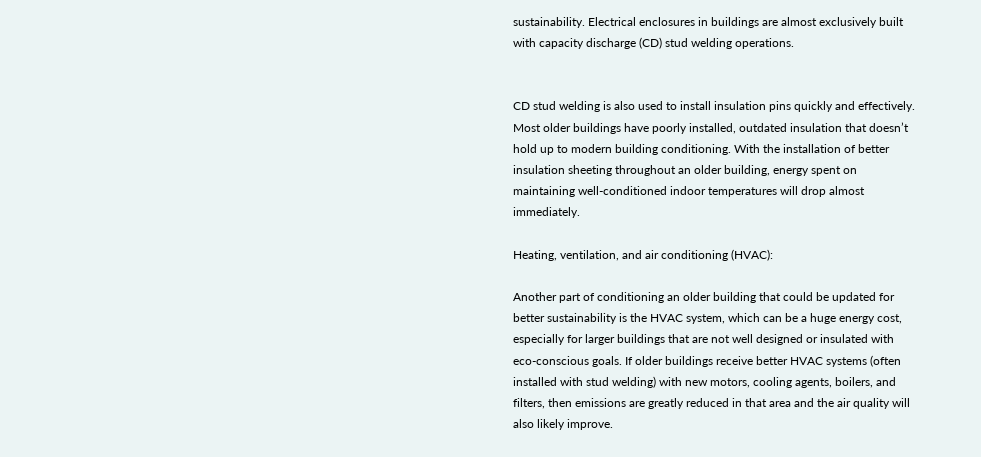sustainability. Electrical enclosures in buildings are almost exclusively built with capacity discharge (CD) stud welding operations.


CD stud welding is also used to install insulation pins quickly and effectively. Most older buildings have poorly installed, outdated insulation that doesn’t hold up to modern building conditioning. With the installation of better insulation sheeting throughout an older building, energy spent on maintaining well-conditioned indoor temperatures will drop almost immediately.

Heating, ventilation, and air conditioning (HVAC):

Another part of conditioning an older building that could be updated for better sustainability is the HVAC system, which can be a huge energy cost, especially for larger buildings that are not well designed or insulated with eco-conscious goals. If older buildings receive better HVAC systems (often installed with stud welding) with new motors, cooling agents, boilers, and filters, then emissions are greatly reduced in that area and the air quality will also likely improve.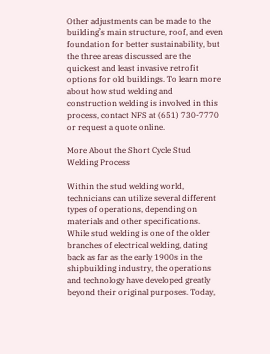Other adjustments can be made to the building’s main structure, roof, and even foundation for better sustainability, but the three areas discussed are the quickest and least invasive retrofit options for old buildings. To learn more about how stud welding and construction welding is involved in this process, contact NFS at (651) 730-7770 or request a quote online.

More About the Short Cycle Stud Welding Process

Within the stud welding world, technicians can utilize several different types of operations, depending on materials and other specifications. While stud welding is one of the older branches of electrical welding, dating back as far as the early 1900s in the shipbuilding industry, the operations and technology have developed greatly beyond their original purposes. Today,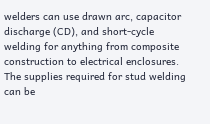welders can use drawn arc, capacitor discharge (CD), and short-cycle welding for anything from composite construction to electrical enclosures. The supplies required for stud welding can be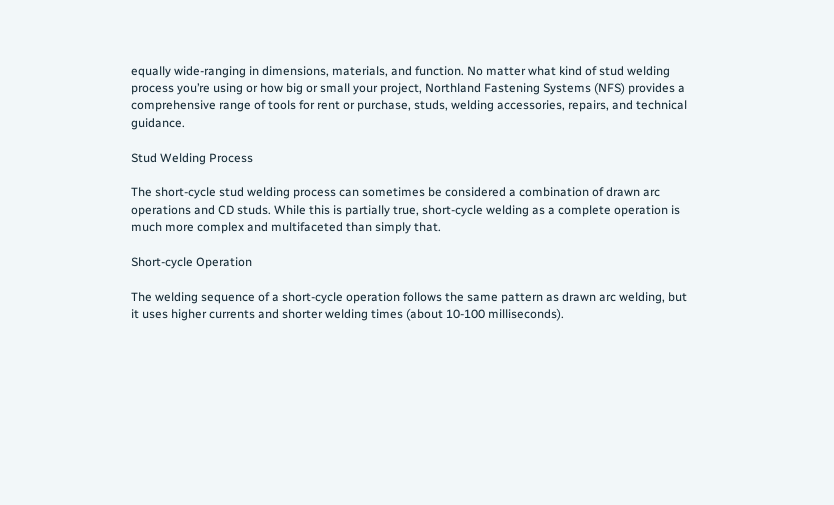equally wide-ranging in dimensions, materials, and function. No matter what kind of stud welding process you’re using or how big or small your project, Northland Fastening Systems (NFS) provides a comprehensive range of tools for rent or purchase, studs, welding accessories, repairs, and technical guidance.

Stud Welding Process

The short-cycle stud welding process can sometimes be considered a combination of drawn arc operations and CD studs. While this is partially true, short-cycle welding as a complete operation is much more complex and multifaceted than simply that.

Short-cycle Operation

The welding sequence of a short-cycle operation follows the same pattern as drawn arc welding, but it uses higher currents and shorter welding times (about 10-100 milliseconds).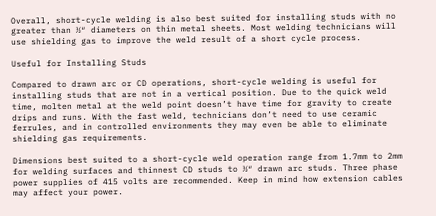Overall, short-cycle welding is also best suited for installing studs with no greater than ½″ diameters on thin metal sheets. Most welding technicians will use shielding gas to improve the weld result of a short cycle process.

Useful for Installing Studs

Compared to drawn arc or CD operations, short-cycle welding is useful for installing studs that are not in a vertical position. Due to the quick weld time, molten metal at the weld point doesn’t have time for gravity to create drips and runs. With the fast weld, technicians don’t need to use ceramic ferrules, and in controlled environments they may even be able to eliminate shielding gas requirements.

Dimensions best suited to a short-cycle weld operation range from 1.7mm to 2mm for welding surfaces and thinnest CD studs to ½″ drawn arc studs. Three phase power supplies of 415 volts are recommended. Keep in mind how extension cables may affect your power.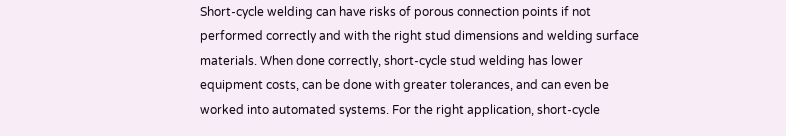Short-cycle welding can have risks of porous connection points if not performed correctly and with the right stud dimensions and welding surface materials. When done correctly, short-cycle stud welding has lower equipment costs, can be done with greater tolerances, and can even be worked into automated systems. For the right application, short-cycle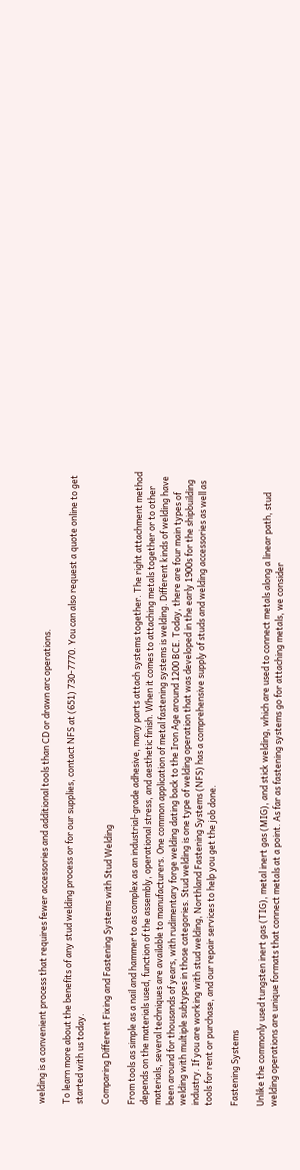welding is a convenient process that requires fewer accessories and additional tools than CD or drawn arc operations.

To learn more about the benefits of any stud welding process or for our supplies, contact NFS at (651) 730-7770. You can also request a quote online to get started with us today.

Comparing Different Fixing and Fastening Systems with Stud Welding

From tools as simple as a nail and hammer to as complex as an industrial-grade adhesive, many parts attach systems together. The right attachment method depends on the materials used, function of the assembly, operational stress, and aesthetic finish. When it comes to attaching metals together or to other materials, several techniques are available to manufacturers. One common application of metal fastening systems is welding. Different kinds of welding have been around for thousands of years, with rudimentary forge welding dating back to the Iron Age around 1200 BCE. Today, there are four main types of welding with multiple subtypes in those categories. Stud welding is one type of welding operation that was developed in the early 1900s for the shipbuilding industry. If you are working with stud welding, Northland Fastening Systems (NFS) has a comprehensive supply of studs and welding accessories as well as tools for rent or purchase, and our repair services to help you get the job done.

Fastening Systems

Unlike the commonly used tungsten inert gas (TIG), metal inert gas (MIG), and stick welding, which are used to connect metals along a linear path, stud welding operations are unique formats that connect metals at a point. As far as fastening systems go for attaching metals, we consider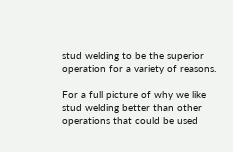stud welding to be the superior operation for a variety of reasons.

For a full picture of why we like stud welding better than other operations that could be used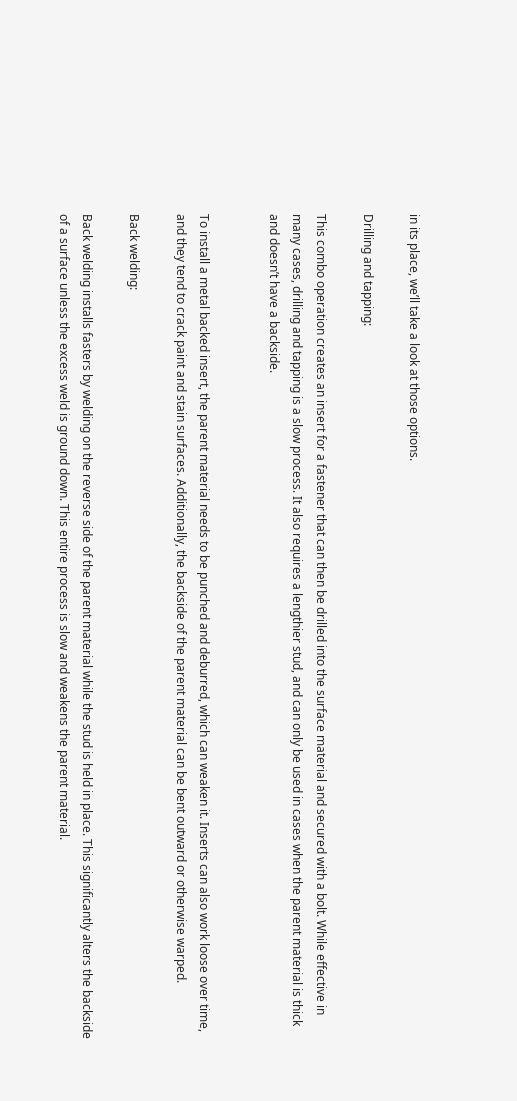in its place, we’ll take a look at those options.

Drilling and tapping:

This combo operation creates an insert for a fastener that can then be drilled into the surface material and secured with a bolt. While effective in many cases, drilling and tapping is a slow process. It also requires a lengthier stud, and can only be used in cases when the parent material is thick and doesn’t have a backside.


To install a metal backed insert, the parent material needs to be punched and deburred, which can weaken it. Inserts can also work loose over time, and they tend to crack paint and stain surfaces. Additionally, the backside of the parent material can be bent outward or otherwise warped.

Back welding:

Back welding installs fasters by welding on the reverse side of the parent material while the stud is held in place. This significantly alters the backside of a surface unless the excess weld is ground down. This entire process is slow and weakens the parent material.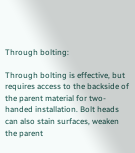Through bolting:

Through bolting is effective, but requires access to the backside of the parent material for two-handed installation. Bolt heads can also stain surfaces, weaken the parent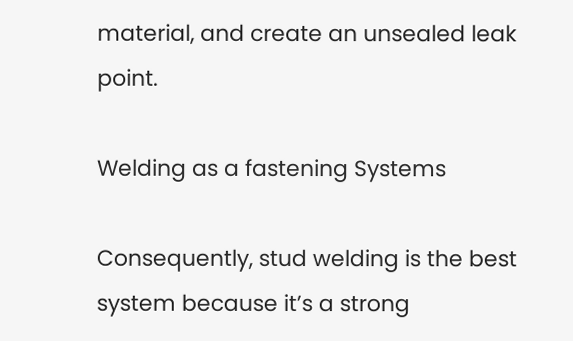material, and create an unsealed leak point.

Welding as a fastening Systems

Consequently, stud welding is the best system because it’s a strong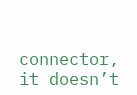connector, it doesn’t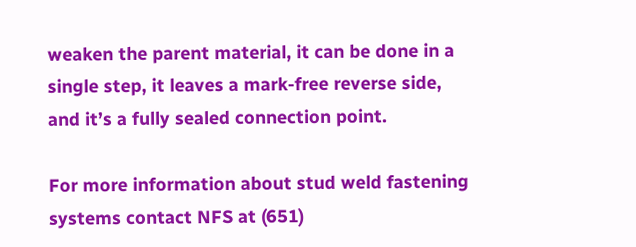weaken the parent material, it can be done in a single step, it leaves a mark-free reverse side, and it’s a fully sealed connection point.

For more information about stud weld fastening systems contact NFS at (651)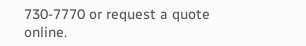730-7770 or request a quote online.